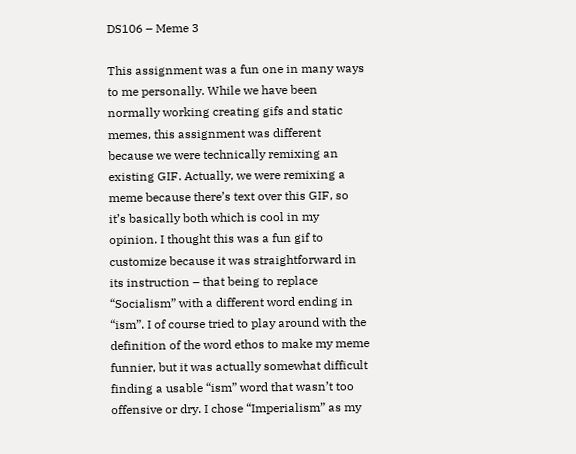DS106 – Meme 3

This assignment was a fun one in many ways to me personally. While we have been normally working creating gifs and static memes, this assignment was different because we were technically remixing an existing GIF. Actually, we were remixing a meme because there’s text over this GIF, so it’s basically both which is cool in my opinion. I thought this was a fun gif to customize because it was straightforward in its instruction – that being to replace “Socialism” with a different word ending in “ism”. I of course tried to play around with the definition of the word ethos to make my meme funnier, but it was actually somewhat difficult finding a usable “ism” word that wasn’t too offensive or dry. I chose “Imperialism” as my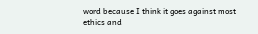word because I think it goes against most ethics and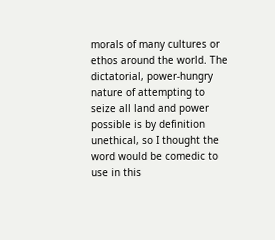morals of many cultures or ethos around the world. The dictatorial, power-hungry nature of attempting to seize all land and power possible is by definition unethical, so I thought the word would be comedic to use in this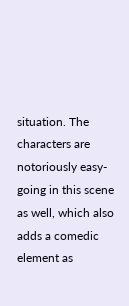situation. The characters are notoriously easy-going in this scene as well, which also adds a comedic element as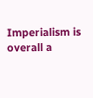Imperialism is overall a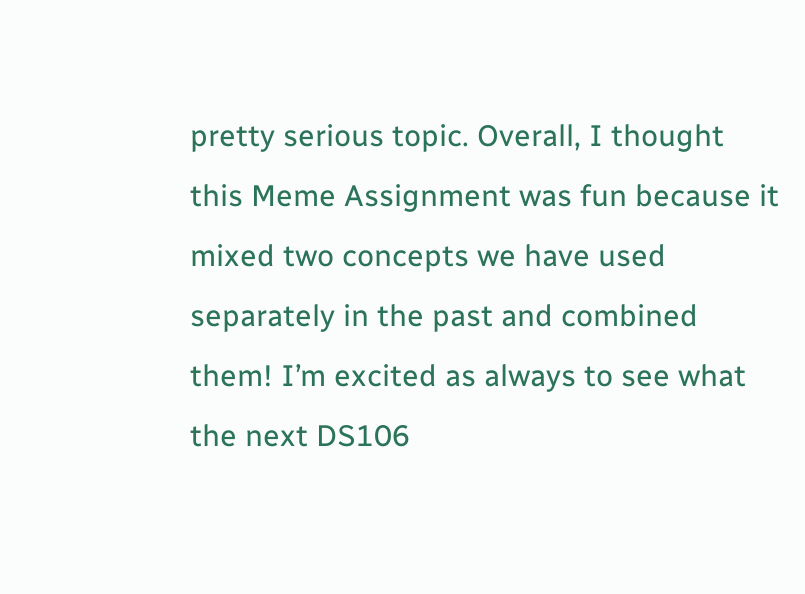pretty serious topic. Overall, I thought this Meme Assignment was fun because it mixed two concepts we have used separately in the past and combined them! I’m excited as always to see what the next DS106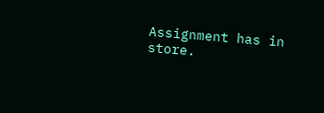Assignment has in store.